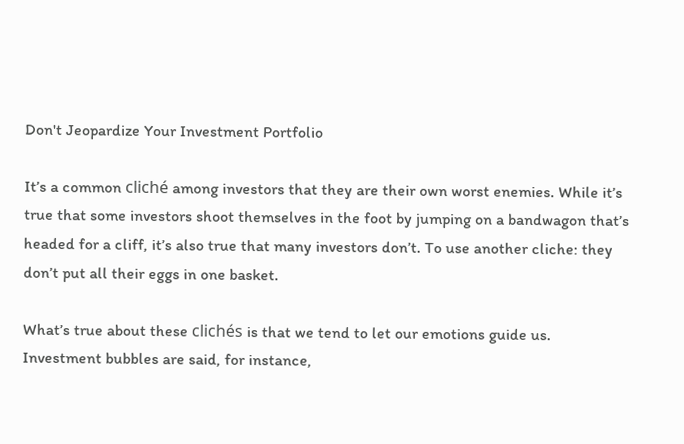Don't Jeopardize Your Investment Portfolio

It’s a common cliché among investors that they are their own worst enemies. While it’s true that some investors shoot themselves in the foot by jumping on a bandwagon that’s headed for a cliff, it’s also true that many investors don’t. To use another cliche: they don’t put all their eggs in one basket.

What’s true about these clichés is that we tend to let our emotions guide us. Investment bubbles are said, for instance,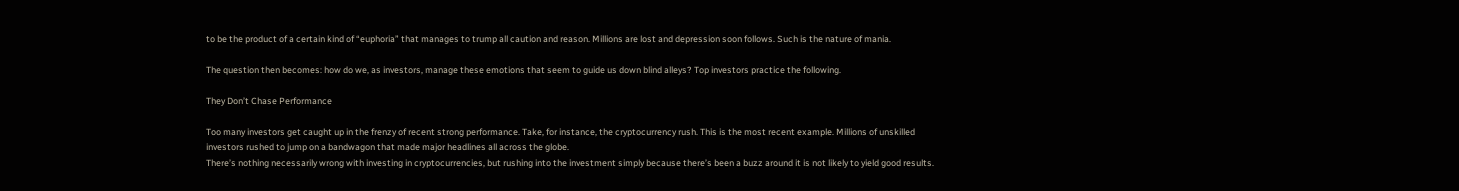to be the product of a certain kind of “euphoria” that manages to trump all caution and reason. Millions are lost and depression soon follows. Such is the nature of mania.

The question then becomes: how do we, as investors, manage these emotions that seem to guide us down blind alleys? Top investors practice the following.

They Don’t Chase Performance

Too many investors get caught up in the frenzy of recent strong performance. Take, for instance, the cryptocurrency rush. This is the most recent example. Millions of unskilled investors rushed to jump on a bandwagon that made major headlines all across the globe.
There’s nothing necessarily wrong with investing in cryptocurrencies, but rushing into the investment simply because there’s been a buzz around it is not likely to yield good results.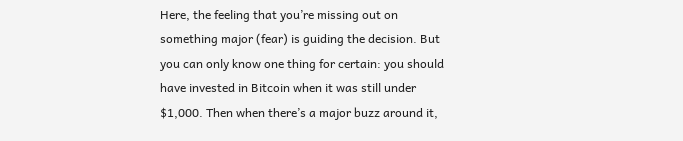Here, the feeling that you’re missing out on something major (fear) is guiding the decision. But you can only know one thing for certain: you should have invested in Bitcoin when it was still under $1,000. Then when there’s a major buzz around it,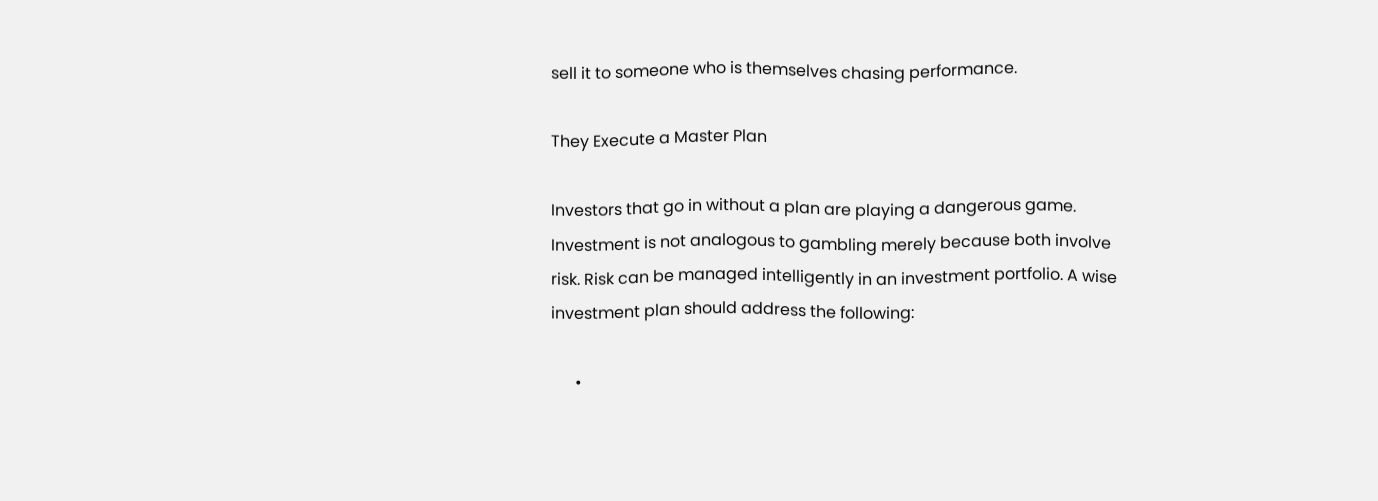sell it to someone who is themselves chasing performance.

They Execute a Master Plan

Investors that go in without a plan are playing a dangerous game. Investment is not analogous to gambling merely because both involve risk. Risk can be managed intelligently in an investment portfolio. A wise investment plan should address the following:

      •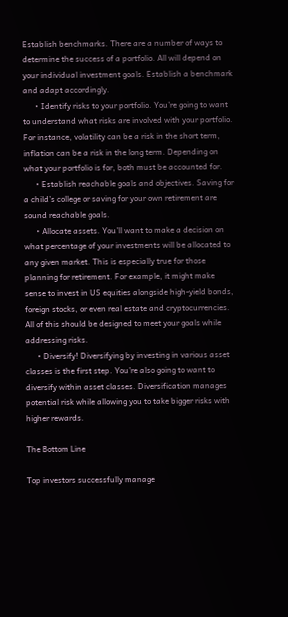Establish benchmarks. There are a number of ways to determine the success of a portfolio. All will depend on your individual investment goals. Establish a benchmark and adapt accordingly.
      • Identify risks to your portfolio. You’re going to want to understand what risks are involved with your portfolio. For instance, volatility can be a risk in the short term, inflation can be a risk in the long term. Depending on what your portfolio is for, both must be accounted for.
      • Establish reachable goals and objectives. Saving for a child’s college or saving for your own retirement are sound reachable goals.
      • Allocate assets. You’ll want to make a decision on what percentage of your investments will be allocated to any given market. This is especially true for those planning for retirement. For example, it might make sense to invest in US equities alongside high-yield bonds, foreign stocks, or even real estate and cryptocurrencies. All of this should be designed to meet your goals while addressing risks.
      • Diversify! Diversifying by investing in various asset classes is the first step. You’re also going to want to diversify within asset classes. Diversification manages potential risk while allowing you to take bigger risks with higher rewards.

The Bottom Line

Top investors successfully manage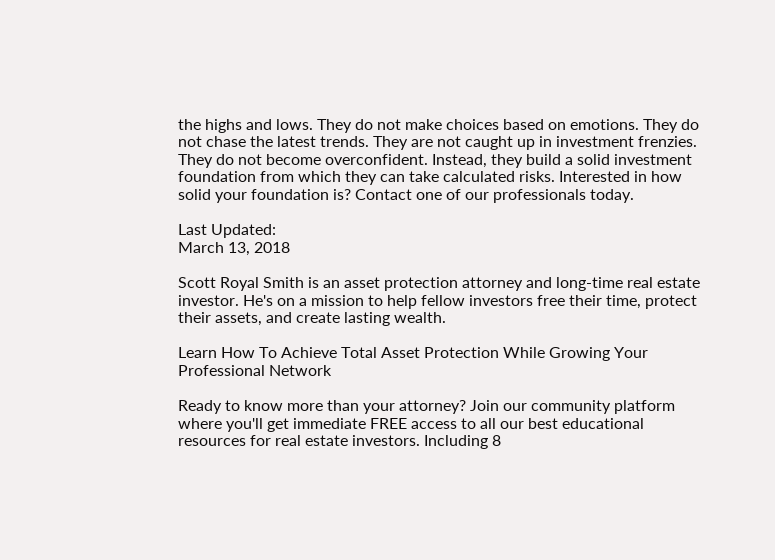the highs and lows. They do not make choices based on emotions. They do not chase the latest trends. They are not caught up in investment frenzies. They do not become overconfident. Instead, they build a solid investment foundation from which they can take calculated risks. Interested in how solid your foundation is? Contact one of our professionals today.

Last Updated:
March 13, 2018

Scott Royal Smith is an asset protection attorney and long-time real estate investor. He's on a mission to help fellow investors free their time, protect their assets, and create lasting wealth.

Learn How To Achieve Total Asset Protection While Growing Your Professional Network

Ready to know more than your attorney? Join our community platform where you'll get immediate FREE access to all our best educational resources for real estate investors. Including 8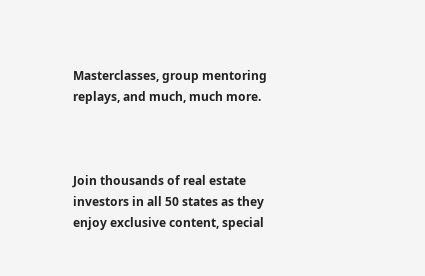Masterclasses, group mentoring replays, and much, much more.



Join thousands of real estate investors in all 50 states as they enjoy exclusive content, special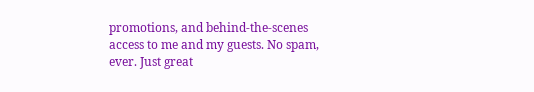promotions, and behind-the-scenes access to me and my guests. No spam, ever. Just great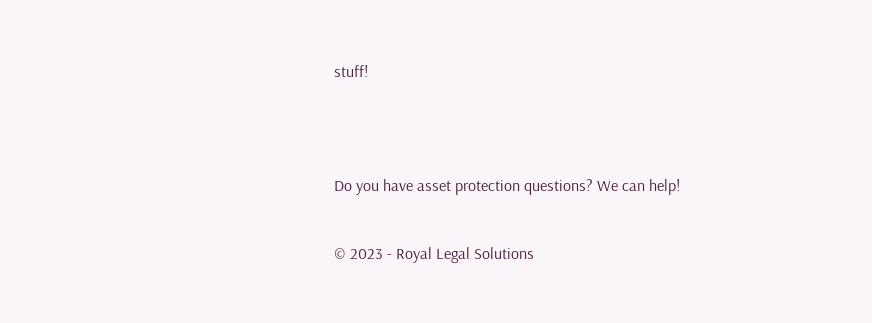stuff!




Do you have asset protection questions? We can help!


© 2023 - Royal Legal Solutions